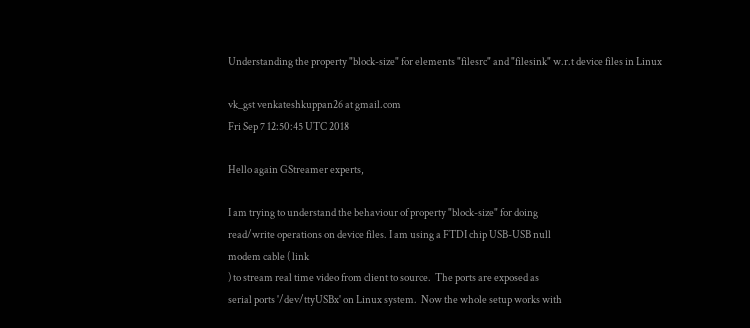Understanding the property "block-size" for elements "filesrc" and "filesink" w.r.t device files in Linux

vk_gst venkateshkuppan26 at gmail.com
Fri Sep 7 12:50:45 UTC 2018

Hello again GStreamer experts,

I am trying to understand the behaviour of property "block-size" for doing
read/write operations on device files. I am using a FTDI chip USB-USB null
modem cable ( link
) to stream real time video from client to source.  The ports are exposed as
serial ports '/dev/ttyUSBx' on Linux system.  Now the whole setup works with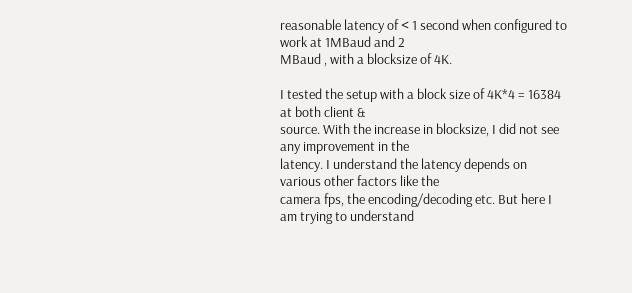reasonable latency of < 1 second when configured to work at 1MBaud and 2
MBaud , with a blocksize of 4K.

I tested the setup with a block size of 4K*4 = 16384 at both client &
source. With the increase in blocksize, I did not see any improvement in the
latency. I understand the latency depends on various other factors like the
camera fps, the encoding/decoding etc. But here I am trying to understand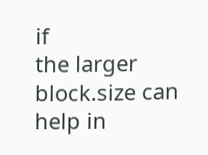if
the larger block.size can help in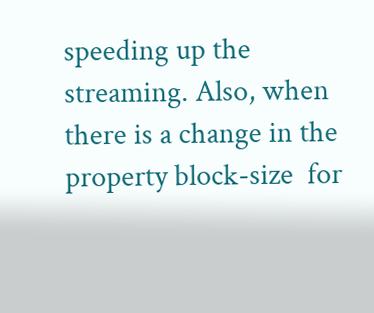speeding up the streaming. Also, when
there is a change in the property block-size  for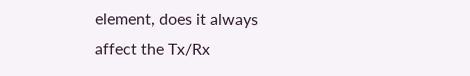element, does it always
affect the Tx/Rx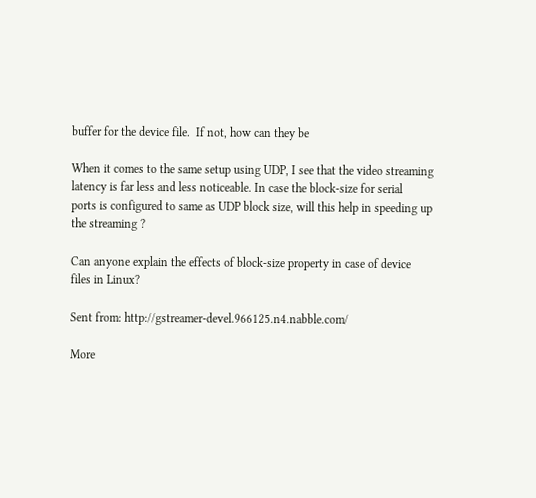buffer for the device file.  If not, how can they be

When it comes to the same setup using UDP, I see that the video streaming
latency is far less and less noticeable. In case the block-size for serial
ports is configured to same as UDP block size, will this help in speeding up
the streaming ?

Can anyone explain the effects of block-size property in case of device
files in Linux?

Sent from: http://gstreamer-devel.966125.n4.nabble.com/

More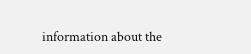information about the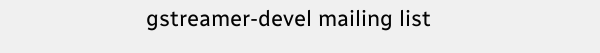gstreamer-devel mailing list